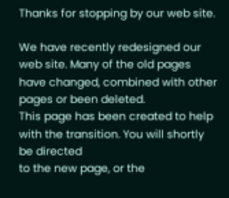Thanks for stopping by our web site.

We have recently redesigned our web site. Many of the old pages have changed, combined with other pages or been deleted.
This page has been created to help with the transition. You will shortly be directed
to the new page, or the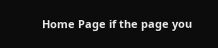Home Page if the page you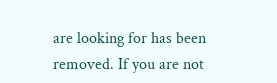are looking for has been removed. If you are not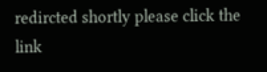redircted shortly please click the link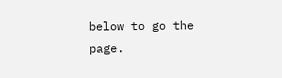below to go the page.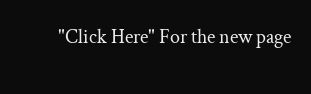"Click Here" For the new page